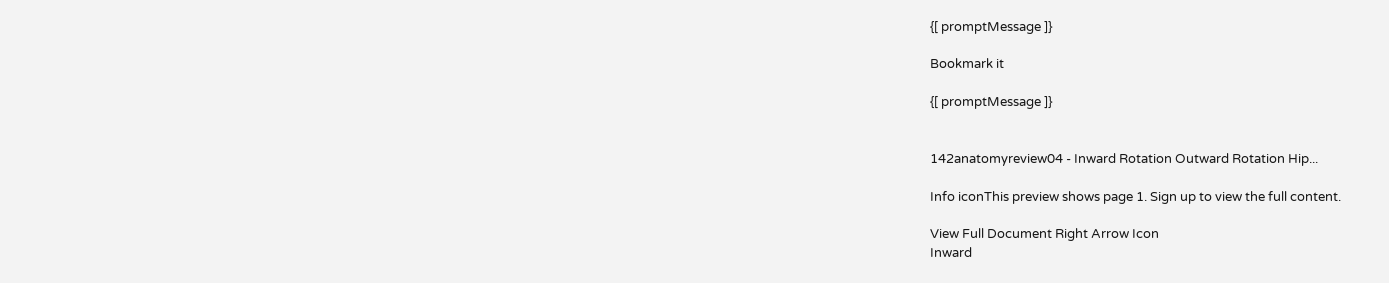{[ promptMessage ]}

Bookmark it

{[ promptMessage ]}


142anatomyreview04 - Inward Rotation Outward Rotation Hip...

Info iconThis preview shows page 1. Sign up to view the full content.

View Full Document Right Arrow Icon
Inward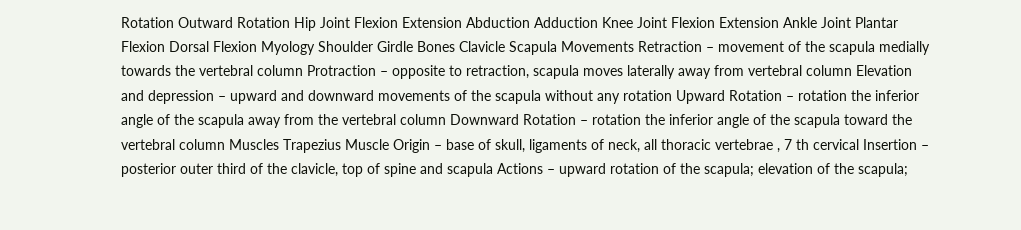Rotation Outward Rotation Hip Joint Flexion Extension Abduction Adduction Knee Joint Flexion Extension Ankle Joint Plantar Flexion Dorsal Flexion Myology Shoulder Girdle Bones Clavicle Scapula Movements Retraction – movement of the scapula medially towards the vertebral column Protraction – opposite to retraction, scapula moves laterally away from vertebral column Elevation and depression – upward and downward movements of the scapula without any rotation Upward Rotation – rotation the inferior angle of the scapula away from the vertebral column Downward Rotation – rotation the inferior angle of the scapula toward the vertebral column Muscles Trapezius Muscle Origin – base of skull, ligaments of neck, all thoracic vertebrae , 7 th cervical Insertion – posterior outer third of the clavicle, top of spine and scapula Actions – upward rotation of the scapula; elevation of the scapula;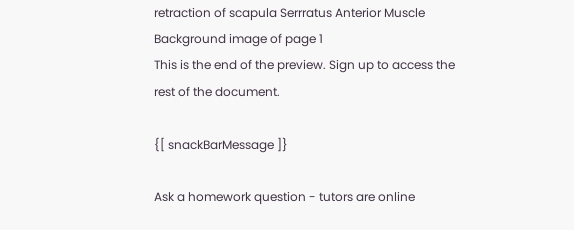retraction of scapula Serrratus Anterior Muscle
Background image of page 1
This is the end of the preview. Sign up to access the rest of the document.

{[ snackBarMessage ]}

Ask a homework question - tutors are online